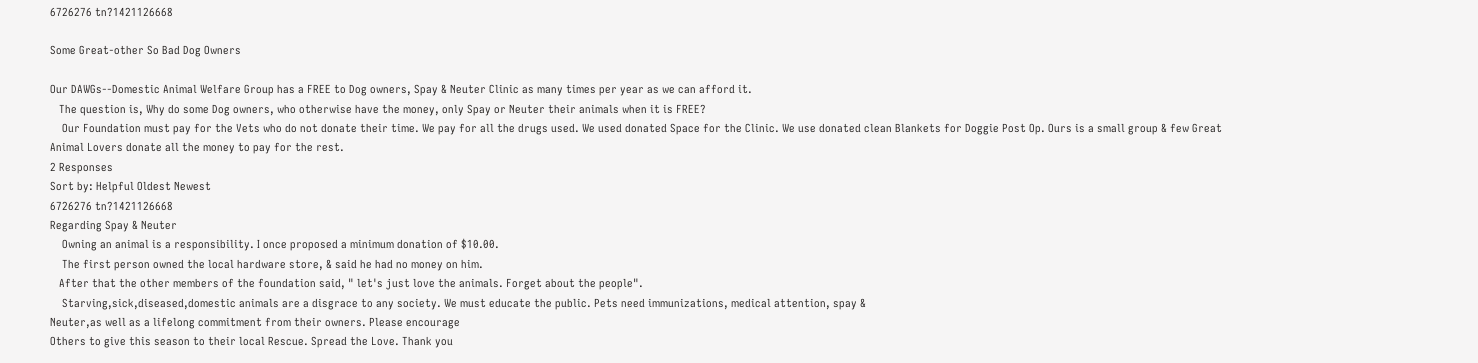6726276 tn?1421126668

Some Great-other So Bad Dog Owners

Our DAWGs--Domestic Animal Welfare Group has a FREE to Dog owners, Spay & Neuter Clinic as many times per year as we can afford it.
   The question is, Why do some Dog owners, who otherwise have the money, only Spay or Neuter their animals when it is FREE?
    Our Foundation must pay for the Vets who do not donate their time. We pay for all the drugs used. We used donated Space for the Clinic. We use donated clean Blankets for Doggie Post Op. Ours is a small group & few Great Animal Lovers donate all the money to pay for the rest.
2 Responses
Sort by: Helpful Oldest Newest
6726276 tn?1421126668
Regarding Spay & Neuter
    Owning an animal is a responsibility. I once proposed a minimum donation of $10.00.
    The first person owned the local hardware store, & said he had no money on him.
   After that the other members of the foundation said, " let's just love the animals. Forget about the people".
    Starving,sick,diseased,domestic animals are a disgrace to any society. We must educate the public. Pets need immunizations, medical attention, spay &
Neuter,as well as a lifelong commitment from their owners. Please encourage
Others to give this season to their local Rescue. Spread the Love. Thank you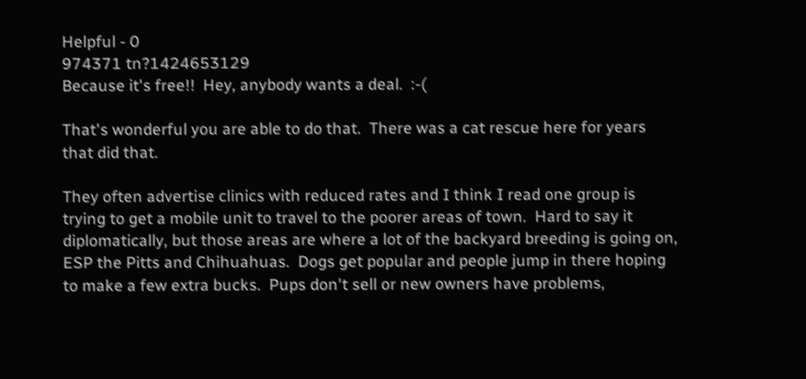Helpful - 0
974371 tn?1424653129
Because it's free!!  Hey, anybody wants a deal.  :-(

That's wonderful you are able to do that.  There was a cat rescue here for years that did that.

They often advertise clinics with reduced rates and I think I read one group is trying to get a mobile unit to travel to the poorer areas of town.  Hard to say it diplomatically, but those areas are where a lot of the backyard breeding is going on, ESP the Pitts and Chihuahuas.  Dogs get popular and people jump in there hoping to make a few extra bucks.  Pups don't sell or new owners have problems,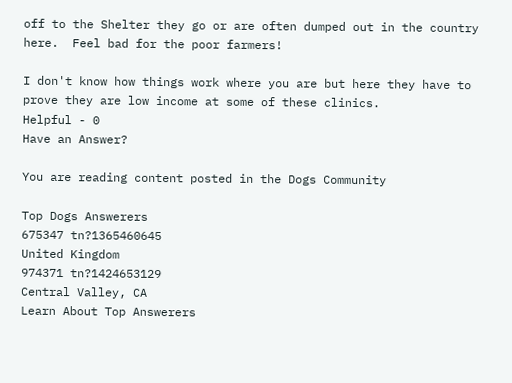off to the Shelter they go or are often dumped out in the country here.  Feel bad for the poor farmers!

I don't know how things work where you are but here they have to prove they are low income at some of these clinics.
Helpful - 0
Have an Answer?

You are reading content posted in the Dogs Community

Top Dogs Answerers
675347 tn?1365460645
United Kingdom
974371 tn?1424653129
Central Valley, CA
Learn About Top Answerers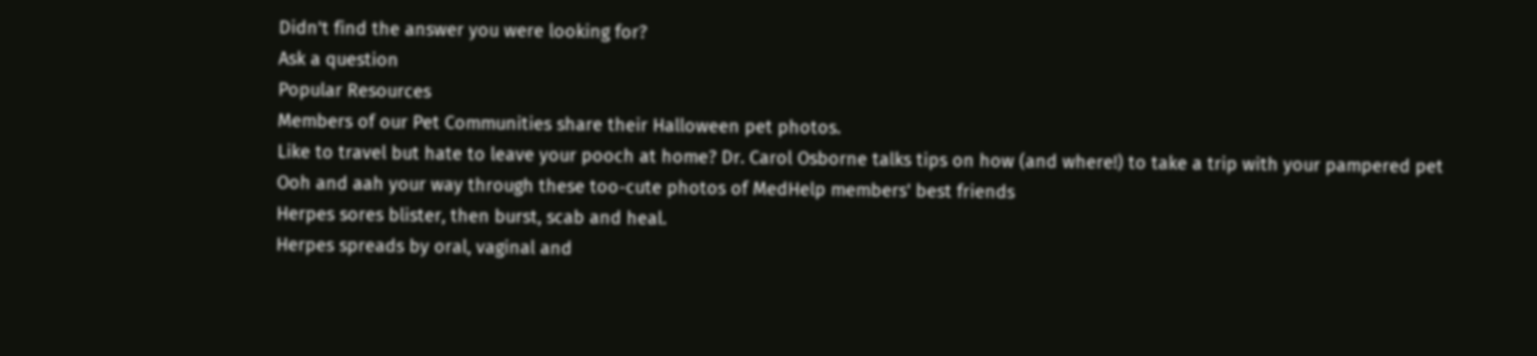Didn't find the answer you were looking for?
Ask a question
Popular Resources
Members of our Pet Communities share their Halloween pet photos.
Like to travel but hate to leave your pooch at home? Dr. Carol Osborne talks tips on how (and where!) to take a trip with your pampered pet
Ooh and aah your way through these too-cute photos of MedHelp members' best friends
Herpes sores blister, then burst, scab and heal.
Herpes spreads by oral, vaginal and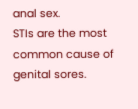anal sex.
STIs are the most common cause of genital sores.